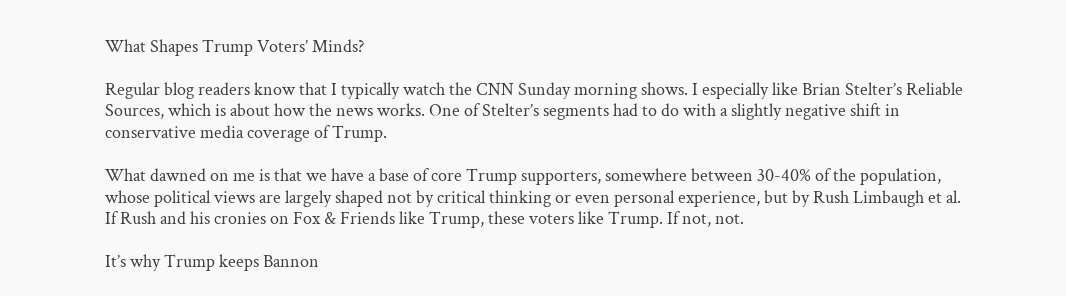What Shapes Trump Voters’ Minds?

Regular blog readers know that I typically watch the CNN Sunday morning shows. I especially like Brian Stelter’s Reliable Sources, which is about how the news works. One of Stelter’s segments had to do with a slightly negative shift in conservative media coverage of Trump.

What dawned on me is that we have a base of core Trump supporters, somewhere between 30-40% of the population, whose political views are largely shaped not by critical thinking or even personal experience, but by Rush Limbaugh et al. If Rush and his cronies on Fox & Friends like Trump, these voters like Trump. If not, not.

It’s why Trump keeps Bannon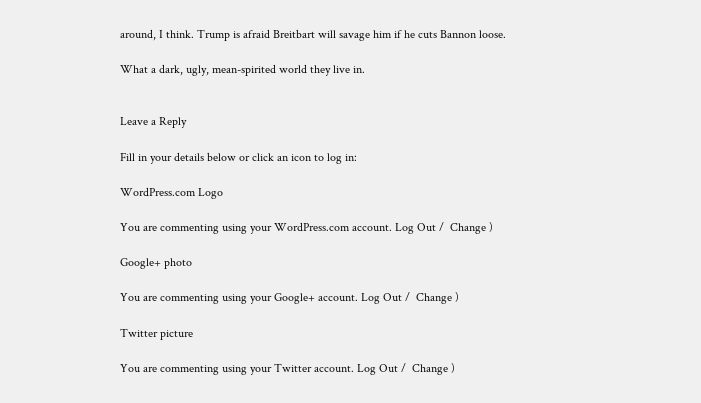around, I think. Trump is afraid Breitbart will savage him if he cuts Bannon loose.

What a dark, ugly, mean-spirited world they live in.


Leave a Reply

Fill in your details below or click an icon to log in:

WordPress.com Logo

You are commenting using your WordPress.com account. Log Out /  Change )

Google+ photo

You are commenting using your Google+ account. Log Out /  Change )

Twitter picture

You are commenting using your Twitter account. Log Out /  Change )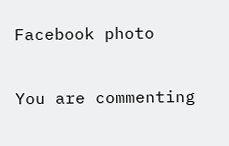Facebook photo

You are commenting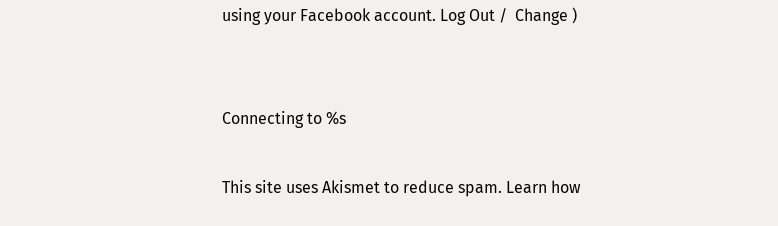using your Facebook account. Log Out /  Change )


Connecting to %s

This site uses Akismet to reduce spam. Learn how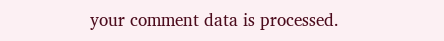your comment data is processed.